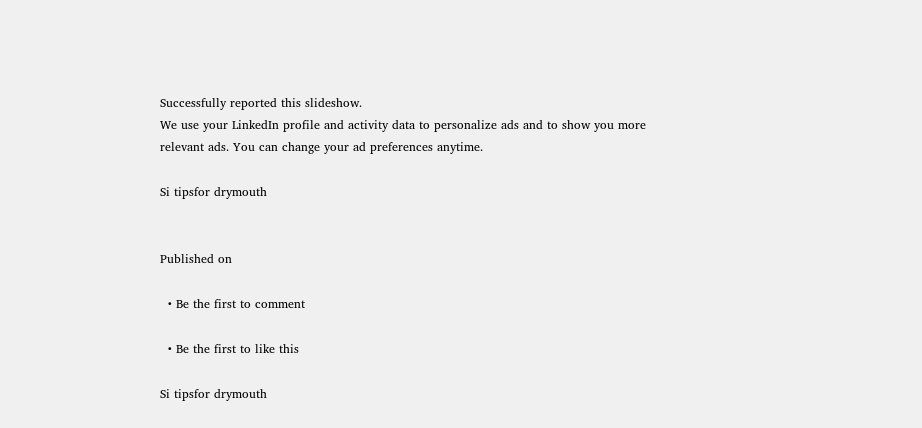Successfully reported this slideshow.
We use your LinkedIn profile and activity data to personalize ads and to show you more relevant ads. You can change your ad preferences anytime.

Si tipsfor drymouth


Published on

  • Be the first to comment

  • Be the first to like this

Si tipsfor drymouth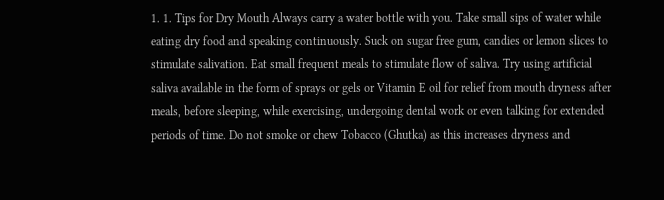1. 1. Tips for Dry Mouth Always carry a water bottle with you. Take small sips of water while eating dry food and speaking continuously. Suck on sugar free gum, candies or lemon slices to stimulate salivation. Eat small frequent meals to stimulate flow of saliva. Try using artificial saliva available in the form of sprays or gels or Vitamin E oil for relief from mouth dryness after meals, before sleeping, while exercising, undergoing dental work or even talking for extended periods of time. Do not smoke or chew Tobacco (Ghutka) as this increases dryness and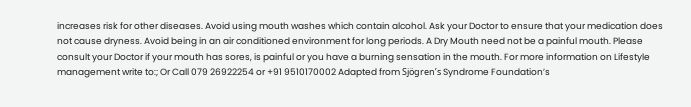increases risk for other diseases. Avoid using mouth washes which contain alcohol. Ask your Doctor to ensure that your medication does not cause dryness. Avoid being in an air conditioned environment for long periods. A Dry Mouth need not be a painful mouth. Please consult your Doctor if your mouth has sores, is painful or you have a burning sensation in the mouth. For more information on Lifestyle management write to:; Or Call 079 26922254 or +91 9510170002 Adapted from Sjögren’s Syndrome Foundation’s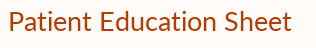Patient Education Sheet